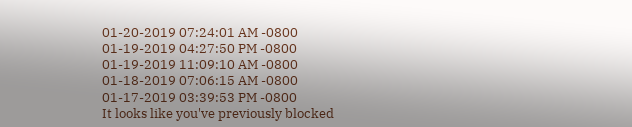01-20-2019 07:24:01 AM -0800
01-19-2019 04:27:50 PM -0800
01-19-2019 11:09:10 AM -0800
01-18-2019 07:06:15 AM -0800
01-17-2019 03:39:53 PM -0800
It looks like you've previously blocked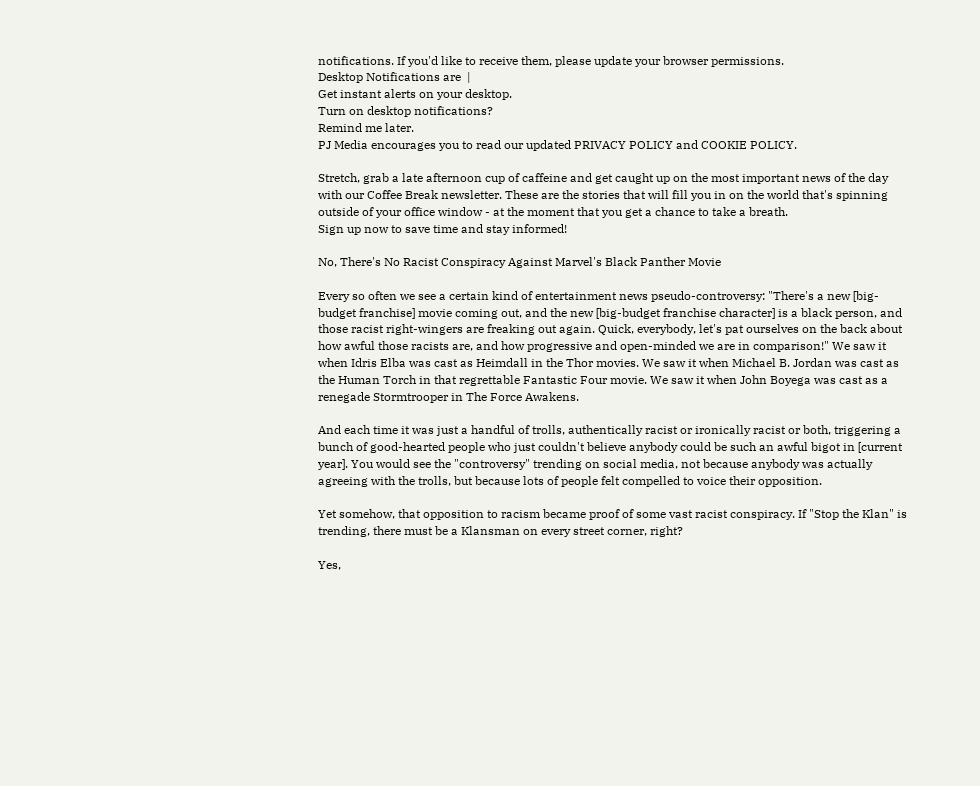notifications. If you'd like to receive them, please update your browser permissions.
Desktop Notifications are  |
Get instant alerts on your desktop.
Turn on desktop notifications?
Remind me later.
PJ Media encourages you to read our updated PRIVACY POLICY and COOKIE POLICY.

Stretch, grab a late afternoon cup of caffeine and get caught up on the most important news of the day with our Coffee Break newsletter. These are the stories that will fill you in on the world that's spinning outside of your office window - at the moment that you get a chance to take a breath.
Sign up now to save time and stay informed!

No, There's No Racist Conspiracy Against Marvel's Black Panther Movie

Every so often we see a certain kind of entertainment news pseudo-controversy: "There's a new [big-budget franchise] movie coming out, and the new [big-budget franchise character] is a black person, and those racist right-wingers are freaking out again. Quick, everybody, let's pat ourselves on the back about how awful those racists are, and how progressive and open-minded we are in comparison!" We saw it when Idris Elba was cast as Heimdall in the Thor movies. We saw it when Michael B. Jordan was cast as the Human Torch in that regrettable Fantastic Four movie. We saw it when John Boyega was cast as a renegade Stormtrooper in The Force Awakens.

And each time it was just a handful of trolls, authentically racist or ironically racist or both, triggering a bunch of good-hearted people who just couldn't believe anybody could be such an awful bigot in [current year]. You would see the "controversy" trending on social media, not because anybody was actually agreeing with the trolls, but because lots of people felt compelled to voice their opposition.

Yet somehow, that opposition to racism became proof of some vast racist conspiracy. If "Stop the Klan" is trending, there must be a Klansman on every street corner, right?

Yes,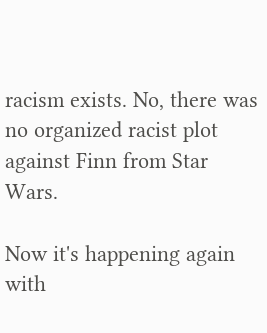racism exists. No, there was no organized racist plot against Finn from Star Wars.

Now it's happening again with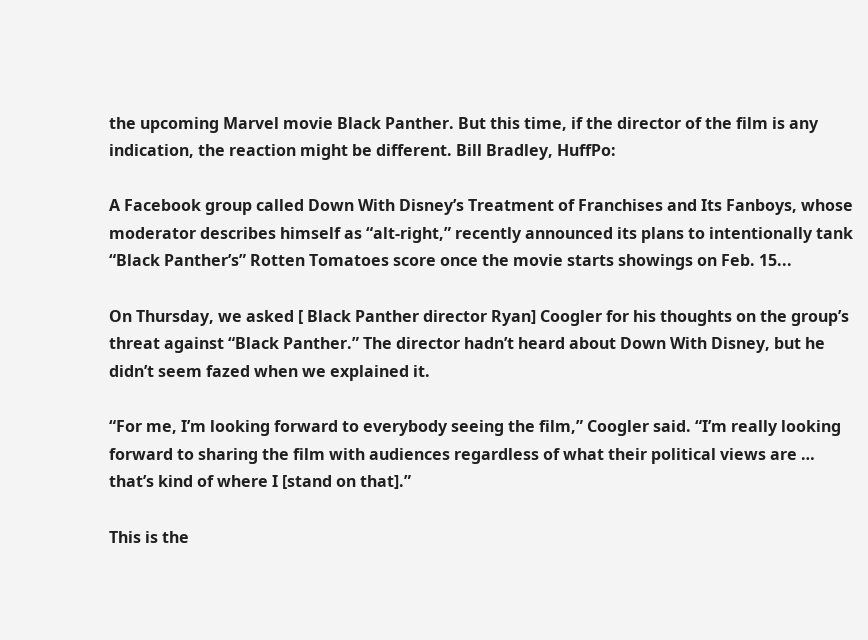the upcoming Marvel movie Black Panther. But this time, if the director of the film is any indication, the reaction might be different. Bill Bradley, HuffPo:

A Facebook group called Down With Disney’s Treatment of Franchises and Its Fanboys, whose moderator describes himself as “alt-right,” recently announced its plans to intentionally tank “Black Panther’s” Rotten Tomatoes score once the movie starts showings on Feb. 15...

On Thursday, we asked [ Black Panther director Ryan] Coogler for his thoughts on the group’s threat against “Black Panther.” The director hadn’t heard about Down With Disney, but he didn’t seem fazed when we explained it.

“For me, I’m looking forward to everybody seeing the film,” Coogler said. “I’m really looking forward to sharing the film with audiences regardless of what their political views are … that’s kind of where I [stand on that].”

This is the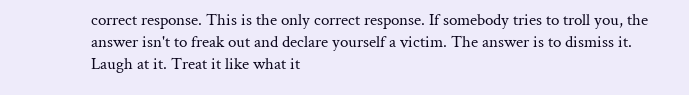correct response. This is the only correct response. If somebody tries to troll you, the answer isn't to freak out and declare yourself a victim. The answer is to dismiss it. Laugh at it. Treat it like what it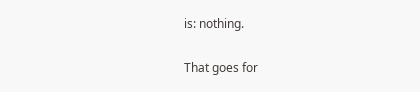is: nothing.

That goes for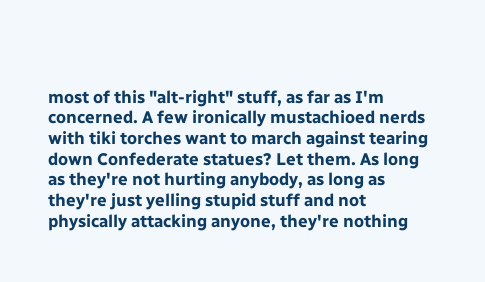most of this "alt-right" stuff, as far as I'm concerned. A few ironically mustachioed nerds with tiki torches want to march against tearing down Confederate statues? Let them. As long as they're not hurting anybody, as long as they're just yelling stupid stuff and not physically attacking anyone, they're nothing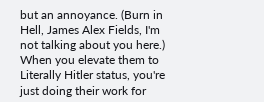but an annoyance. (Burn in Hell, James Alex Fields, I'm not talking about you here.) When you elevate them to Literally Hitler status, you're just doing their work for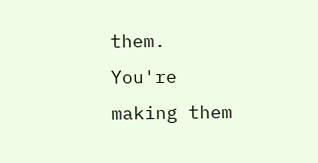them. You're making them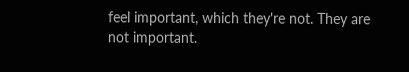feel important, which they're not. They are not important.